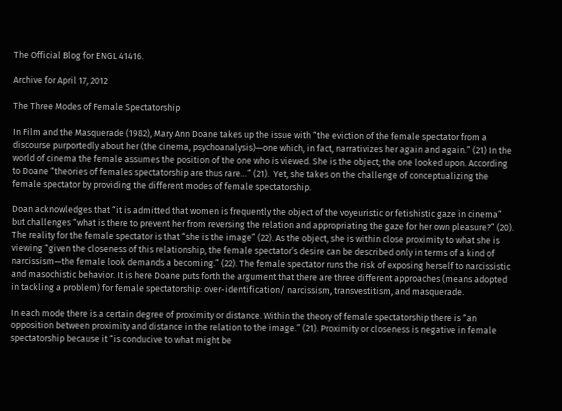The Official Blog for ENGL 41416.

Archive for April 17, 2012

The Three Modes of Female Spectatorship

In Film and the Masquerade (1982), Mary Ann Doane takes up the issue with “the eviction of the female spectator from a discourse purportedly about her (the cinema, psychoanalysis)—one which, in fact, narrativizes her again and again.” (21) In the world of cinema the female assumes the position of the one who is viewed. She is the object; the one looked upon. According to Doane “theories of females spectatorship are thus rare…” (21).  Yet, she takes on the challenge of conceptualizing the female spectator by providing the different modes of female spectatorship.

Doan acknowledges that “it is admitted that women is frequently the object of the voyeuristic or fetishistic gaze in cinema” but challenges “what is there to prevent her from reversing the relation and appropriating the gaze for her own pleasure?” (20). The reality for the female spectator is that “she is the image” (22). As the object, she is within close proximity to what she is viewing “given the closeness of this relationship, the female spectator’s desire can be described only in terms of a kind of narcissism—the female look demands a becoming.” (22). The female spectator runs the risk of exposing herself to narcissistic and masochistic behavior. It is here Doane puts forth the argument that there are three different approaches (means adopted in tackling a problem) for female spectatorship: over-identification/ narcissism, transvestitism, and masquerade.

In each mode there is a certain degree of proximity or distance. Within the theory of female spectatorship there is “an opposition between proximity and distance in the relation to the image.” (21). Proximity or closeness is negative in female spectatorship because it “is conducive to what might be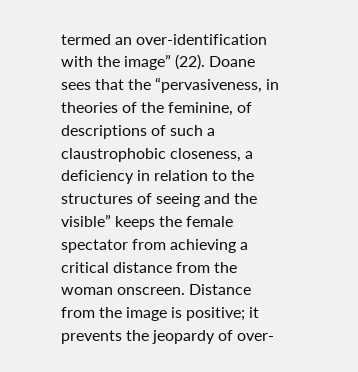termed an over-identification with the image” (22). Doane sees that the “pervasiveness, in theories of the feminine, of descriptions of such a claustrophobic closeness, a deficiency in relation to the structures of seeing and the visible” keeps the female spectator from achieving a critical distance from the woman onscreen. Distance from the image is positive; it prevents the jeopardy of over-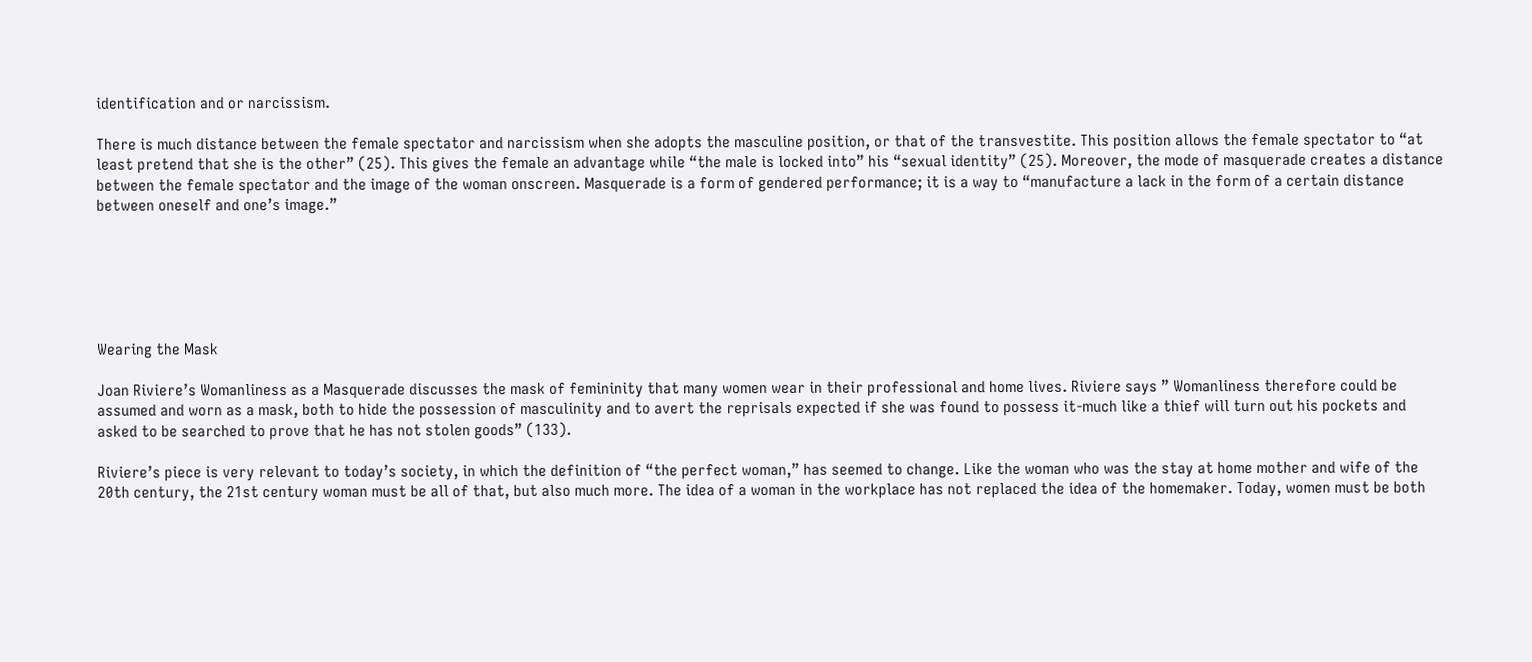identification and or narcissism.

There is much distance between the female spectator and narcissism when she adopts the masculine position, or that of the transvestite. This position allows the female spectator to “at least pretend that she is the other” (25). This gives the female an advantage while “the male is locked into” his “sexual identity” (25). Moreover, the mode of masquerade creates a distance between the female spectator and the image of the woman onscreen. Masquerade is a form of gendered performance; it is a way to “manufacture a lack in the form of a certain distance between oneself and one’s image.”






Wearing the Mask

Joan Riviere’s Womanliness as a Masquerade discusses the mask of femininity that many women wear in their professional and home lives. Riviere says ” Womanliness therefore could be assumed and worn as a mask, both to hide the possession of masculinity and to avert the reprisals expected if she was found to possess it-much like a thief will turn out his pockets and asked to be searched to prove that he has not stolen goods” (133).

Riviere’s piece is very relevant to today’s society, in which the definition of “the perfect woman,” has seemed to change. Like the woman who was the stay at home mother and wife of the 20th century, the 21st century woman must be all of that, but also much more. The idea of a woman in the workplace has not replaced the idea of the homemaker. Today, women must be both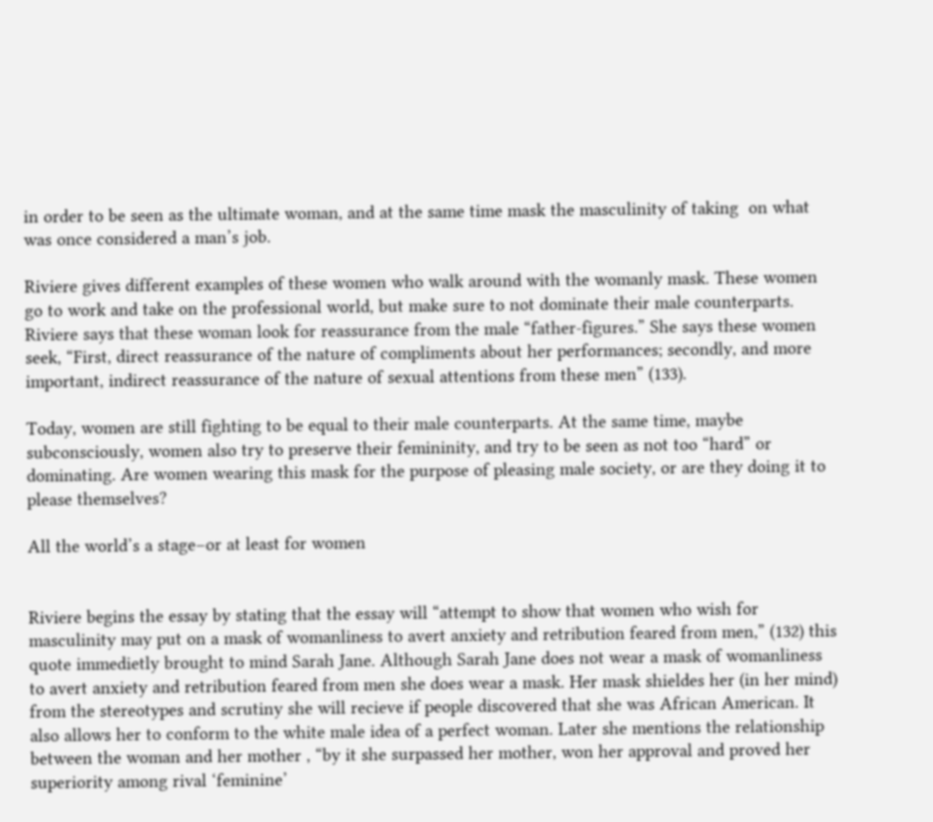in order to be seen as the ultimate woman, and at the same time mask the masculinity of taking  on what was once considered a man’s job.

Riviere gives different examples of these women who walk around with the womanly mask. These women go to work and take on the professional world, but make sure to not dominate their male counterparts. Riviere says that these woman look for reassurance from the male “father-figures.” She says these women seek, “First, direct reassurance of the nature of compliments about her performances; secondly, and more important, indirect reassurance of the nature of sexual attentions from these men” (133).

Today, women are still fighting to be equal to their male counterparts. At the same time, maybe subconsciously, women also try to preserve their femininity, and try to be seen as not too “hard” or dominating. Are women wearing this mask for the purpose of pleasing male society, or are they doing it to please themselves?

All the world’s a stage–or at least for women


Riviere begins the essay by stating that the essay will “attempt to show that women who wish for masculinity may put on a mask of womanliness to avert anxiety and retribution feared from men,” (132) this quote immedietly brought to mind Sarah Jane. Although Sarah Jane does not wear a mask of womanliness to avert anxiety and retribution feared from men she does wear a mask. Her mask shieldes her (in her mind) from the stereotypes and scrutiny she will recieve if people discovered that she was African American. It also allows her to conform to the white male idea of a perfect woman. Later she mentions the relationship between the woman and her mother , “by it she surpassed her mother, won her approval and proved her superiority among rival ‘feminine’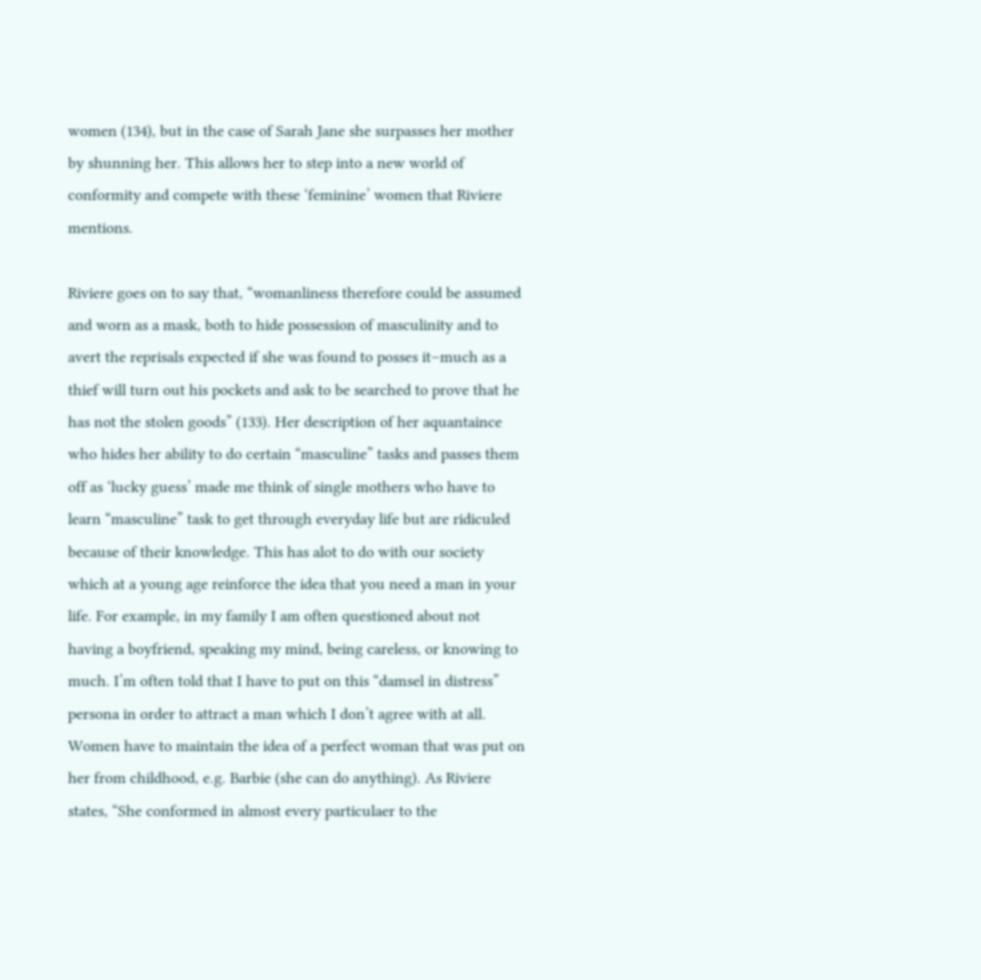women (134), but in the case of Sarah Jane she surpasses her mother by shunning her. This allows her to step into a new world of conformity and compete with these ‘feminine’ women that Riviere mentions.

Riviere goes on to say that, “womanliness therefore could be assumed and worn as a mask, both to hide possession of masculinity and to avert the reprisals expected if she was found to posses it–much as a thief will turn out his pockets and ask to be searched to prove that he has not the stolen goods” (133). Her description of her aquantaince who hides her ability to do certain “masculine” tasks and passes them off as ‘lucky guess’ made me think of single mothers who have to learn “masculine” task to get through everyday life but are ridiculed because of their knowledge. This has alot to do with our society which at a young age reinforce the idea that you need a man in your life. For example, in my family I am often questioned about not having a boyfriend, speaking my mind, being careless, or knowing to much. I’m often told that I have to put on this “damsel in distress” persona in order to attract a man which I don’t agree with at all. Women have to maintain the idea of a perfect woman that was put on her from childhood, e.g. Barbie (she can do anything). As Riviere states, “She conformed in almost every particulaer to the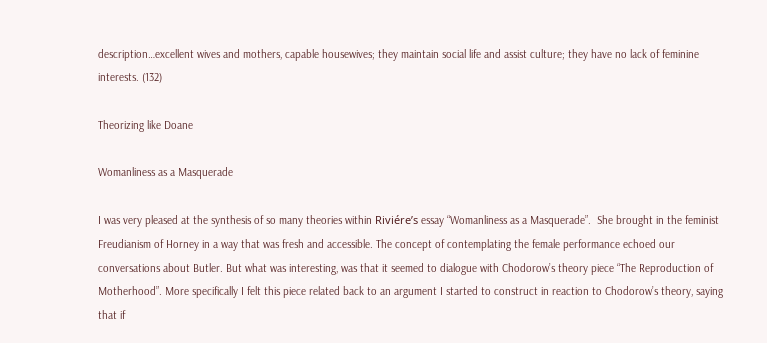description…excellent wives and mothers, capable housewives; they maintain social life and assist culture; they have no lack of feminine interests. (132)

Theorizing like Doane

Womanliness as a Masquerade

I was very pleased at the synthesis of so many theories within Riviére’s essay “Womanliness as a Masquerade”.  She brought in the feminist Freudianism of Horney in a way that was fresh and accessible. The concept of contemplating the female performance echoed our conversations about Butler. But what was interesting, was that it seemed to dialogue with Chodorow’s theory piece “The Reproduction of Motherhood”. More specifically I felt this piece related back to an argument I started to construct in reaction to Chodorow’s theory, saying that if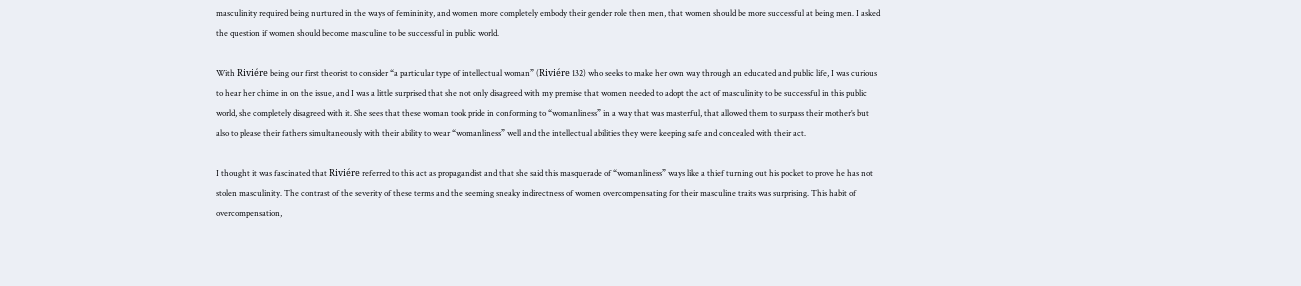masculinity required being nurtured in the ways of femininity, and women more completely embody their gender role then men, that women should be more successful at being men. I asked the question if women should become masculine to be successful in public world.

With Riviére being our first theorist to consider “a particular type of intellectual woman” (Riviére 132) who seeks to make her own way through an educated and public life, I was curious to hear her chime in on the issue, and I was a little surprised that she not only disagreed with my premise that women needed to adopt the act of masculinity to be successful in this public world, she completely disagreed with it. She sees that these woman took pride in conforming to “womanliness” in a way that was masterful, that allowed them to surpass their mother’s but also to please their fathers simultaneously with their ability to wear “womanliness” well and the intellectual abilities they were keeping safe and concealed with their act.

I thought it was fascinated that Riviére referred to this act as propagandist and that she said this masquerade of “womanliness” ways like a thief turning out his pocket to prove he has not stolen masculinity. The contrast of the severity of these terms and the seeming sneaky indirectness of women overcompensating for their masculine traits was surprising. This habit of overcompensation,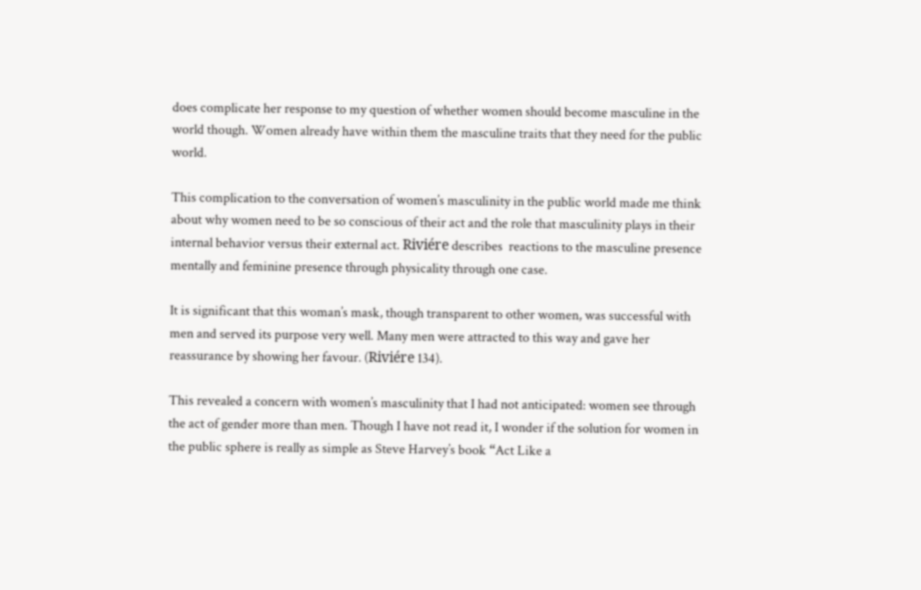does complicate her response to my question of whether women should become masculine in the world though. Women already have within them the masculine traits that they need for the public world.

This complication to the conversation of women’s masculinity in the public world made me think about why women need to be so conscious of their act and the role that masculinity plays in their internal behavior versus their external act. Riviére describes  reactions to the masculine presence mentally and feminine presence through physicality through one case.

It is significant that this woman’s mask, though transparent to other women, was successful with men and served its purpose very well. Many men were attracted to this way and gave her reassurance by showing her favour. (Riviére 134).

This revealed a concern with women’s masculinity that I had not anticipated: women see through the act of gender more than men. Though I have not read it, I wonder if the solution for women in the public sphere is really as simple as Steve Harvey’s book “Act Like a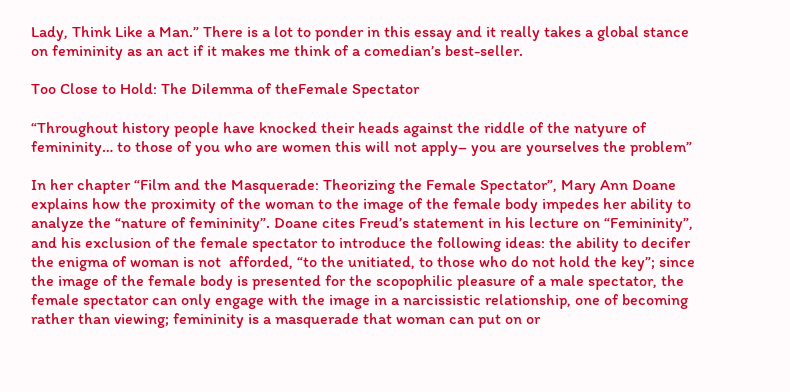Lady, Think Like a Man.” There is a lot to ponder in this essay and it really takes a global stance on femininity as an act if it makes me think of a comedian’s best-seller.

Too Close to Hold: The Dilemma of theFemale Spectator

“Throughout history people have knocked their heads against the riddle of the natyure of femininity… to those of you who are women this will not apply– you are yourselves the problem”

In her chapter “Film and the Masquerade: Theorizing the Female Spectator”, Mary Ann Doane explains how the proximity of the woman to the image of the female body impedes her ability to analyze the “nature of femininity”. Doane cites Freud’s statement in his lecture on “Femininity”, and his exclusion of the female spectator to introduce the following ideas: the ability to decifer the enigma of woman is not  afforded, “to the unitiated, to those who do not hold the key”; since the image of the female body is presented for the scopophilic pleasure of a male spectator, the female spectator can only engage with the image in a narcissistic relationship, one of becoming rather than viewing; femininity is a masquerade that woman can put on or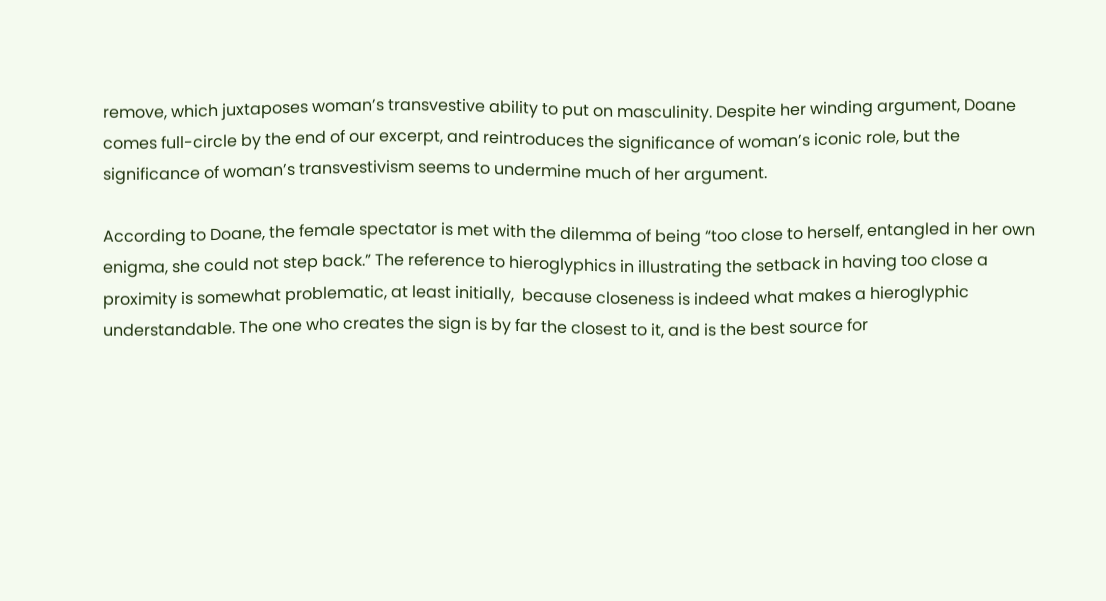remove, which juxtaposes woman’s transvestive ability to put on masculinity. Despite her winding argument, Doane comes full-circle by the end of our excerpt, and reintroduces the significance of woman’s iconic role, but the significance of woman’s transvestivism seems to undermine much of her argument.

According to Doane, the female spectator is met with the dilemma of being “too close to herself, entangled in her own enigma, she could not step back.” The reference to hieroglyphics in illustrating the setback in having too close a proximity is somewhat problematic, at least initially,  because closeness is indeed what makes a hieroglyphic understandable. The one who creates the sign is by far the closest to it, and is the best source for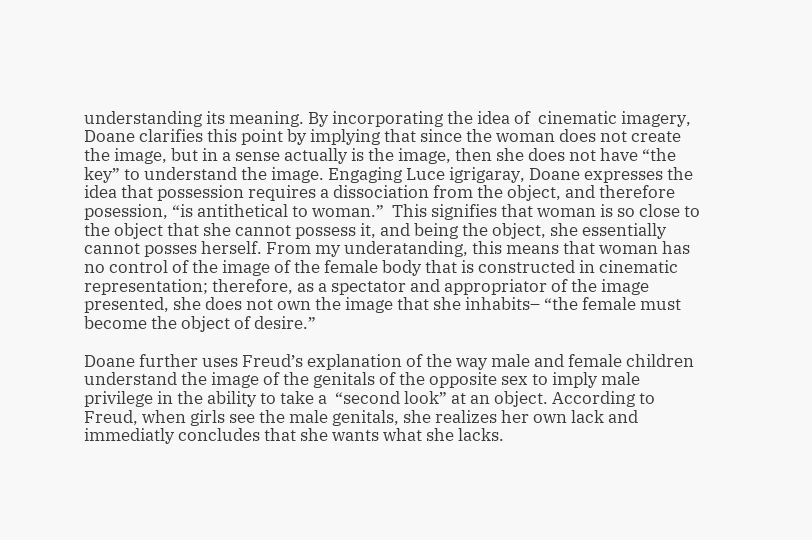understanding its meaning. By incorporating the idea of  cinematic imagery, Doane clarifies this point by implying that since the woman does not create the image, but in a sense actually is the image, then she does not have “the key” to understand the image. Engaging Luce igrigaray, Doane expresses the idea that possession requires a dissociation from the object, and therefore posession, “is antithetical to woman.”  This signifies that woman is so close to the object that she cannot possess it, and being the object, she essentially cannot posses herself. From my underatanding, this means that woman has no control of the image of the female body that is constructed in cinematic representation; therefore, as a spectator and appropriator of the image presented, she does not own the image that she inhabits– “the female must become the object of desire.”

Doane further uses Freud’s explanation of the way male and female children understand the image of the genitals of the opposite sex to imply male privilege in the ability to take a  “second look” at an object. According to Freud, when girls see the male genitals, she realizes her own lack and immediatly concludes that she wants what she lacks.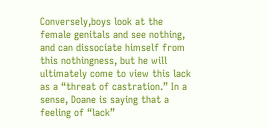Conversely,boys look at the female genitals and see nothing, and can dissociate himself from this nothingness, but he will ultimately come to view this lack as a “threat of castration.” In a sense, Doane is saying that a feeling of “lack”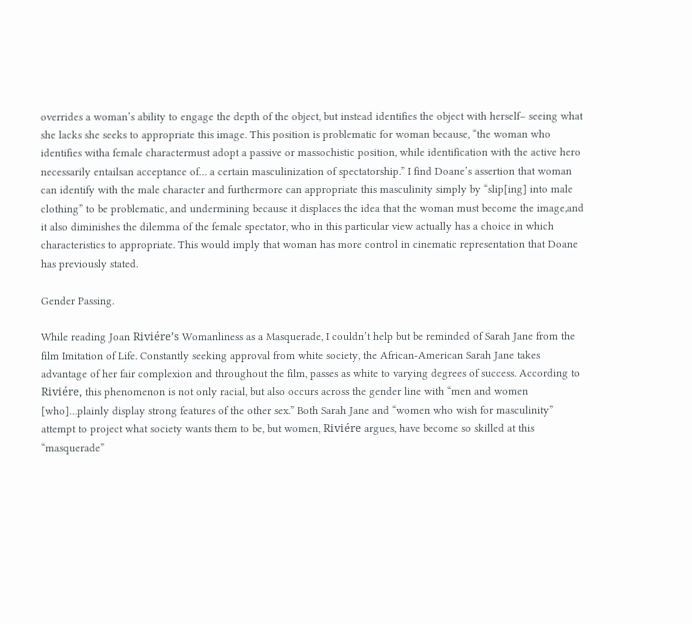overrides a woman’s ability to engage the depth of the object, but instead identifies the object with herself– seeing what she lacks she seeks to appropriate this image. This position is problematic for woman because, “the woman who identifies witha female charactermust adopt a passive or massochistic position, while identification with the active hero necessarily entailsan acceptance of… a certain masculinization of spectatorship.” I find Doane’s assertion that woman can identify with the male character and furthermore can appropriate this masculinity simply by “slip[ing] into male clothing” to be problematic, and undermining because it displaces the idea that the woman must become the image,and it also diminishes the dilemma of the female spectator, who in this particular view actually has a choice in which characteristics to appropriate. This would imply that woman has more control in cinematic representation that Doane has previously stated.

Gender Passing.

While reading Joan Riviére’s Womanliness as a Masquerade, I couldn’t help but be reminded of Sarah Jane from the film Imitation of Life. Constantly seeking approval from white society, the African-American Sarah Jane takes advantage of her fair complexion and throughout the film, passes as white to varying degrees of success. According to Riviére, this phenomenon is not only racial, but also occurs across the gender line with “men and women [who]…plainly display strong features of the other sex.” Both Sarah Jane and “women who wish for masculinity” attempt to project what society wants them to be, but women, Riviére argues, have become so skilled at this “masquerade”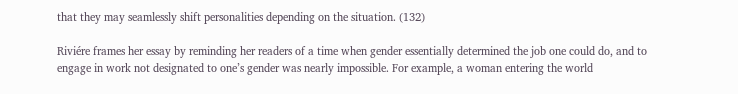that they may seamlessly shift personalities depending on the situation. (132)

Riviére frames her essay by reminding her readers of a time when gender essentially determined the job one could do, and to engage in work not designated to one’s gender was nearly impossible. For example, a woman entering the world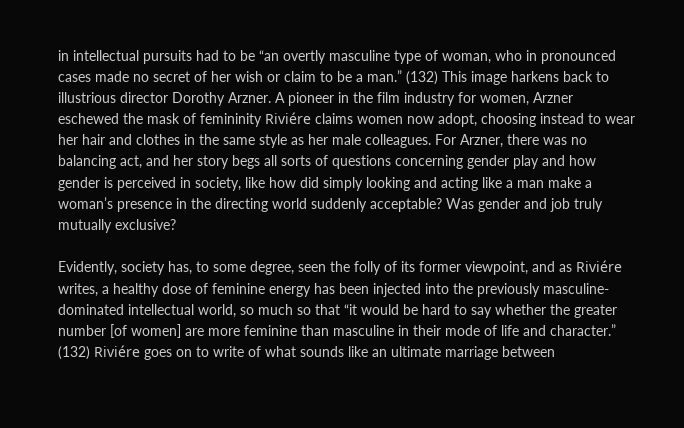in intellectual pursuits had to be “an overtly masculine type of woman, who in pronounced cases made no secret of her wish or claim to be a man.” (132) This image harkens back to illustrious director Dorothy Arzner. A pioneer in the film industry for women, Arzner eschewed the mask of femininity Riviére claims women now adopt, choosing instead to wear her hair and clothes in the same style as her male colleagues. For Arzner, there was no balancing act, and her story begs all sorts of questions concerning gender play and how gender is perceived in society, like how did simply looking and acting like a man make a woman’s presence in the directing world suddenly acceptable? Was gender and job truly mutually exclusive?

Evidently, society has, to some degree, seen the folly of its former viewpoint, and as Riviére writes, a healthy dose of feminine energy has been injected into the previously masculine-dominated intellectual world, so much so that “it would be hard to say whether the greater number [of women] are more feminine than masculine in their mode of life and character.” (132) Riviére goes on to write of what sounds like an ultimate marriage between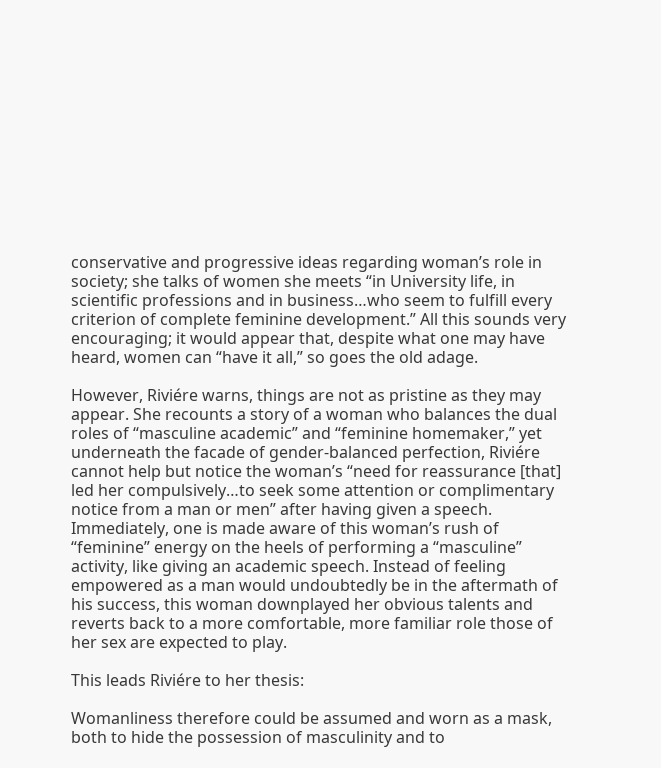conservative and progressive ideas regarding woman’s role in society; she talks of women she meets “in University life, in scientific professions and in business…who seem to fulfill every criterion of complete feminine development.” All this sounds very encouraging; it would appear that, despite what one may have heard, women can “have it all,” so goes the old adage.

However, Riviére warns, things are not as pristine as they may appear. She recounts a story of a woman who balances the dual roles of “masculine academic” and “feminine homemaker,” yet underneath the facade of gender-balanced perfection, Riviére cannot help but notice the woman’s “need for reassurance [that] led her compulsively…to seek some attention or complimentary notice from a man or men” after having given a speech. Immediately, one is made aware of this woman’s rush of “feminine” energy on the heels of performing a “masculine” activity, like giving an academic speech. Instead of feeling empowered as a man would undoubtedly be in the aftermath of his success, this woman downplayed her obvious talents and reverts back to a more comfortable, more familiar role those of her sex are expected to play.

This leads Riviére to her thesis:

Womanliness therefore could be assumed and worn as a mask, both to hide the possession of masculinity and to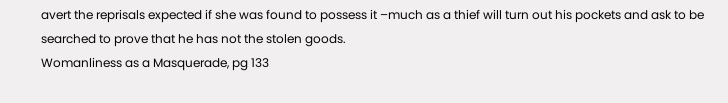avert the reprisals expected if she was found to possess it –much as a thief will turn out his pockets and ask to be searched to prove that he has not the stolen goods.
Womanliness as a Masquerade, pg 133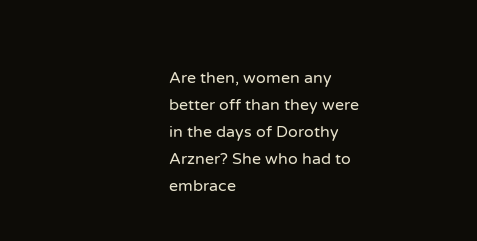Are then, women any better off than they were in the days of Dorothy Arzner? She who had to embrace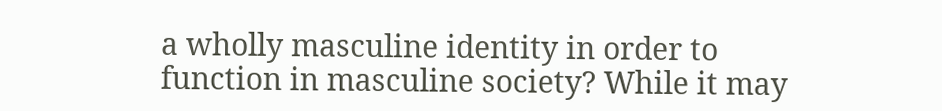a wholly masculine identity in order to function in masculine society? While it may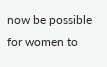now be possible for women to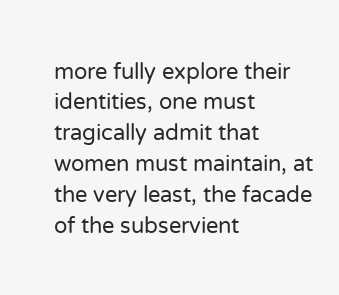more fully explore their identities, one must tragically admit that women must maintain, at the very least, the facade of the subservient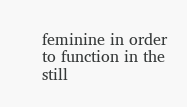feminine in order to function in the still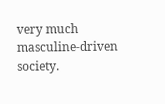very much masculine-driven society.